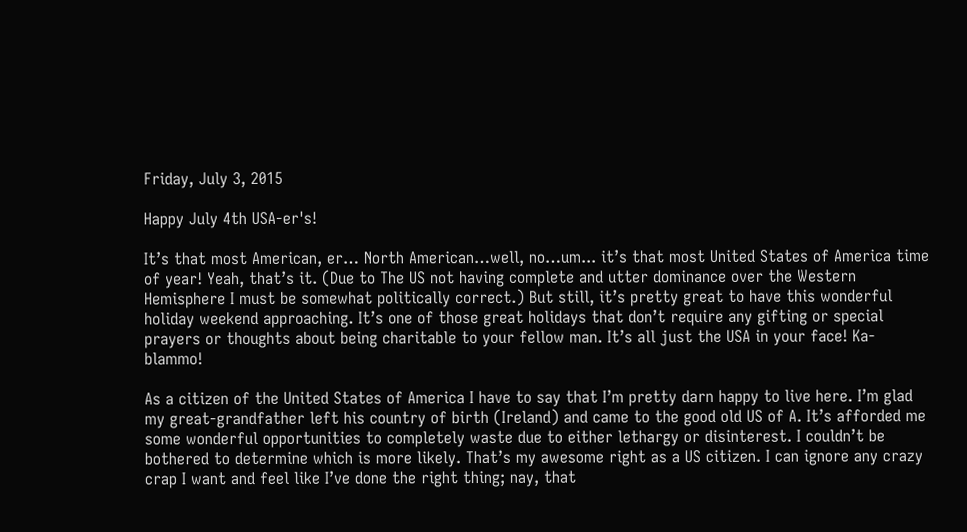Friday, July 3, 2015

Happy July 4th USA-er's!

It’s that most American, er… North American…well, no…um... it’s that most United States of America time of year! Yeah, that’s it. (Due to The US not having complete and utter dominance over the Western Hemisphere I must be somewhat politically correct.) But still, it’s pretty great to have this wonderful holiday weekend approaching. It’s one of those great holidays that don’t require any gifting or special prayers or thoughts about being charitable to your fellow man. It’s all just the USA in your face! Ka-blammo!

As a citizen of the United States of America I have to say that I’m pretty darn happy to live here. I’m glad my great-grandfather left his country of birth (Ireland) and came to the good old US of A. It’s afforded me some wonderful opportunities to completely waste due to either lethargy or disinterest. I couldn’t be bothered to determine which is more likely. That’s my awesome right as a US citizen. I can ignore any crazy crap I want and feel like I’ve done the right thing; nay, that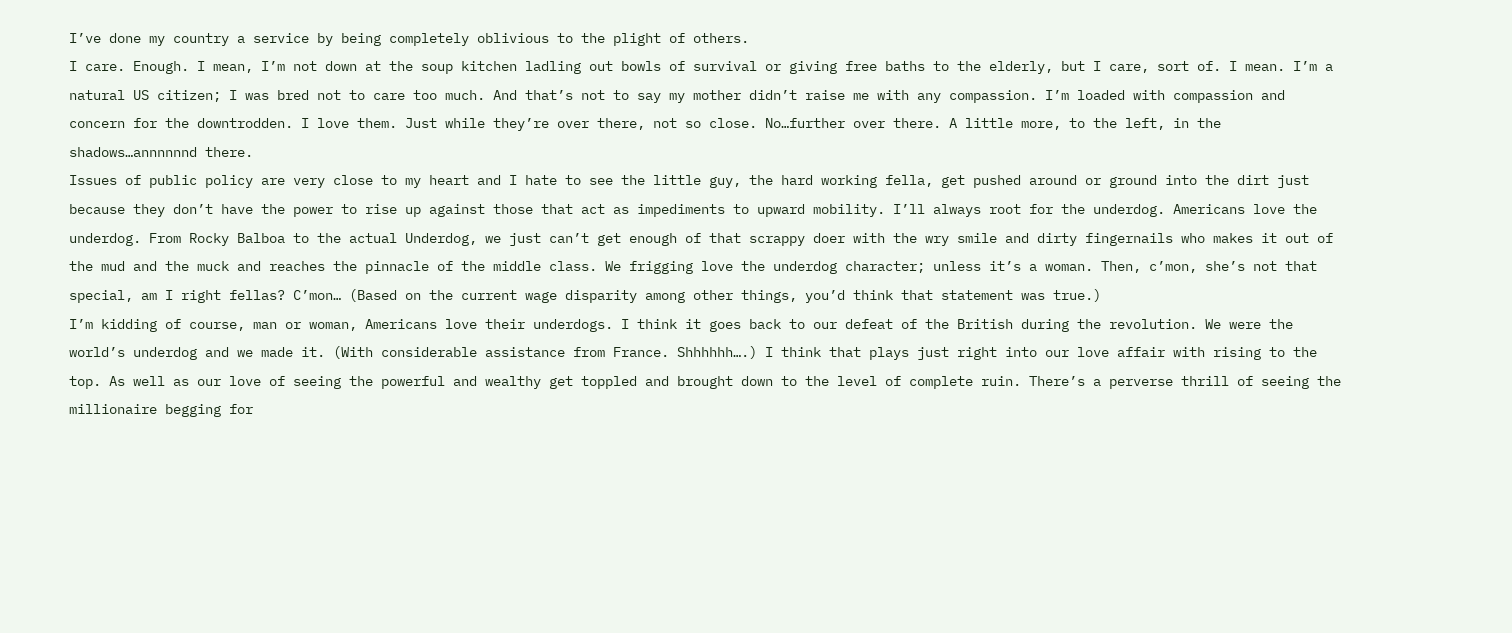I’ve done my country a service by being completely oblivious to the plight of others.
I care. Enough. I mean, I’m not down at the soup kitchen ladling out bowls of survival or giving free baths to the elderly, but I care, sort of. I mean. I’m a natural US citizen; I was bred not to care too much. And that’s not to say my mother didn’t raise me with any compassion. I’m loaded with compassion and concern for the downtrodden. I love them. Just while they’re over there, not so close. No…further over there. A little more, to the left, in the shadows…annnnnnd there.
Issues of public policy are very close to my heart and I hate to see the little guy, the hard working fella, get pushed around or ground into the dirt just because they don’t have the power to rise up against those that act as impediments to upward mobility. I’ll always root for the underdog. Americans love the underdog. From Rocky Balboa to the actual Underdog, we just can’t get enough of that scrappy doer with the wry smile and dirty fingernails who makes it out of the mud and the muck and reaches the pinnacle of the middle class. We frigging love the underdog character; unless it’s a woman. Then, c’mon, she’s not that special, am I right fellas? C’mon… (Based on the current wage disparity among other things, you’d think that statement was true.)
I’m kidding of course, man or woman, Americans love their underdogs. I think it goes back to our defeat of the British during the revolution. We were the world’s underdog and we made it. (With considerable assistance from France. Shhhhhh….) I think that plays just right into our love affair with rising to the top. As well as our love of seeing the powerful and wealthy get toppled and brought down to the level of complete ruin. There’s a perverse thrill of seeing the millionaire begging for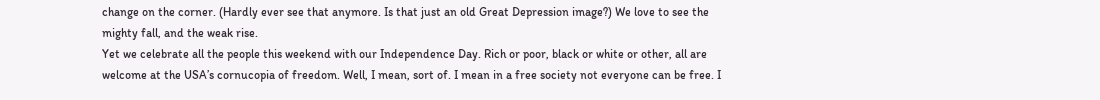change on the corner. (Hardly ever see that anymore. Is that just an old Great Depression image?) We love to see the mighty fall, and the weak rise.
Yet we celebrate all the people this weekend with our Independence Day. Rich or poor, black or white or other, all are welcome at the USA’s cornucopia of freedom. Well, I mean, sort of. I mean in a free society not everyone can be free. I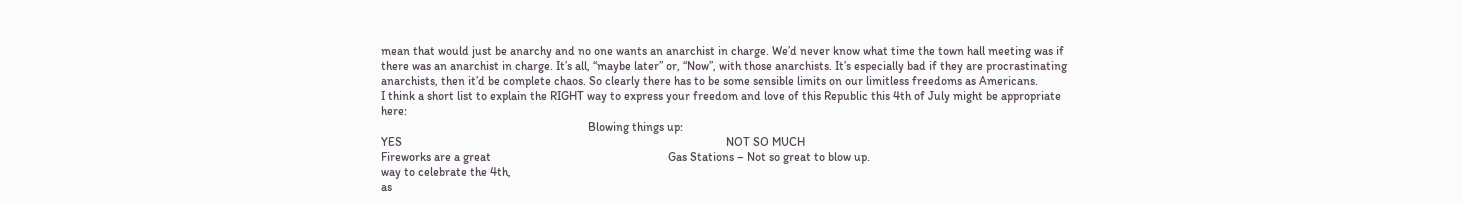mean that would just be anarchy and no one wants an anarchist in charge. We’d never know what time the town hall meeting was if there was an anarchist in charge. It’s all, “maybe later” or, “Now”, with those anarchists. It’s especially bad if they are procrastinating anarchists, then it’d be complete chaos. So clearly there has to be some sensible limits on our limitless freedoms as Americans.
I think a short list to explain the RIGHT way to express your freedom and love of this Republic this 4th of July might be appropriate here:
                                                                     Blowing things up:
YES                                                                                                            NOT SO MUCH
Fireworks are a great                                                           Gas Stations – Not so great to blow up.
way to celebrate the 4th,
as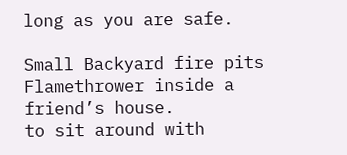long as you are safe.

Small Backyard fire pits                                                     Flamethrower inside a friend’s house.
to sit around with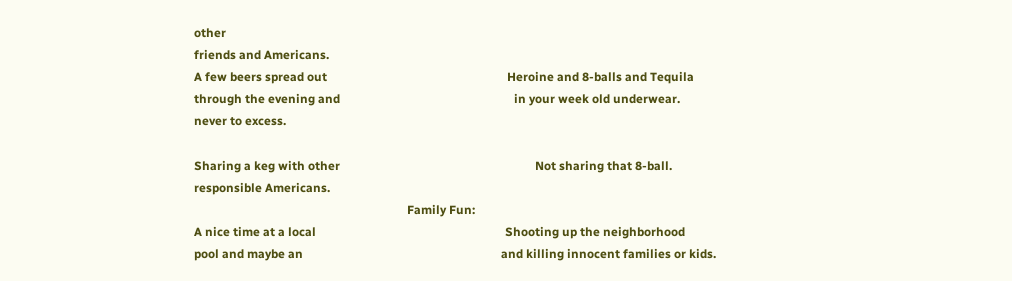other
friends and Americans.
A few beers spread out                                                            Heroine and 8-balls and Tequila
through the evening and                                                          in your week old underwear.
never to excess.

Sharing a keg with other                                                                 Not sharing that 8-ball.
responsible Americans.
                                                                       Family Fun:
A nice time at a local                                                               Shooting up the neighborhood
pool and maybe an                                                                  and killing innocent families or kids.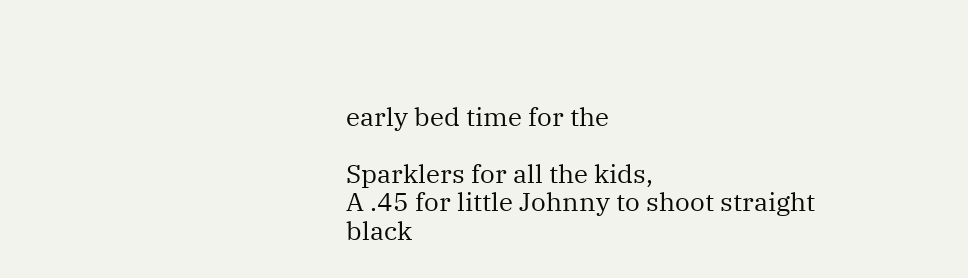early bed time for the

Sparklers for all the kids,                                                      A .45 for little Johnny to shoot straight
black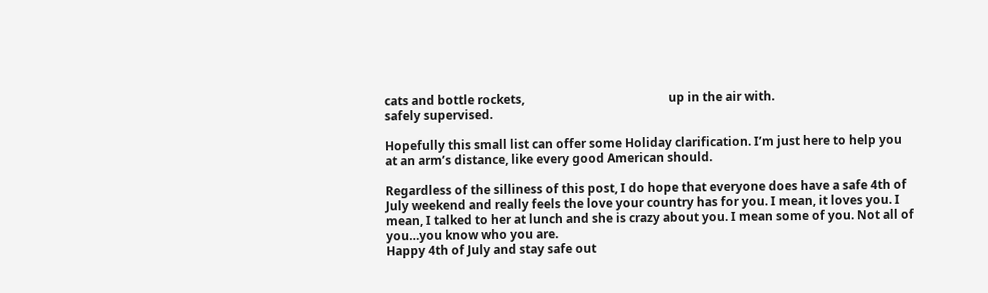cats and bottle rockets,                                                up in the air with.
safely supervised.

Hopefully this small list can offer some Holiday clarification. I’m just here to help you at an arm’s distance, like every good American should.

Regardless of the silliness of this post, I do hope that everyone does have a safe 4th of July weekend and really feels the love your country has for you. I mean, it loves you. I mean, I talked to her at lunch and she is crazy about you. I mean some of you. Not all of you…you know who you are.
Happy 4th of July and stay safe out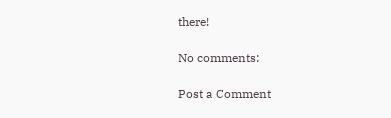there!

No comments:

Post a Comment